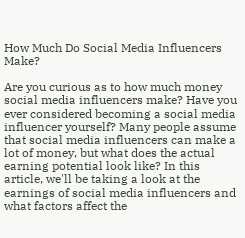How Much Do Social Media Influencers Make?

Are you curious as to how much money social media influencers make? Have you ever considered becoming a social media influencer yourself? Many people assume that social media influencers can make a lot of money, but what does the actual earning potential look like? In this article, we'll be taking a look at the earnings of social media influencers and what factors affect the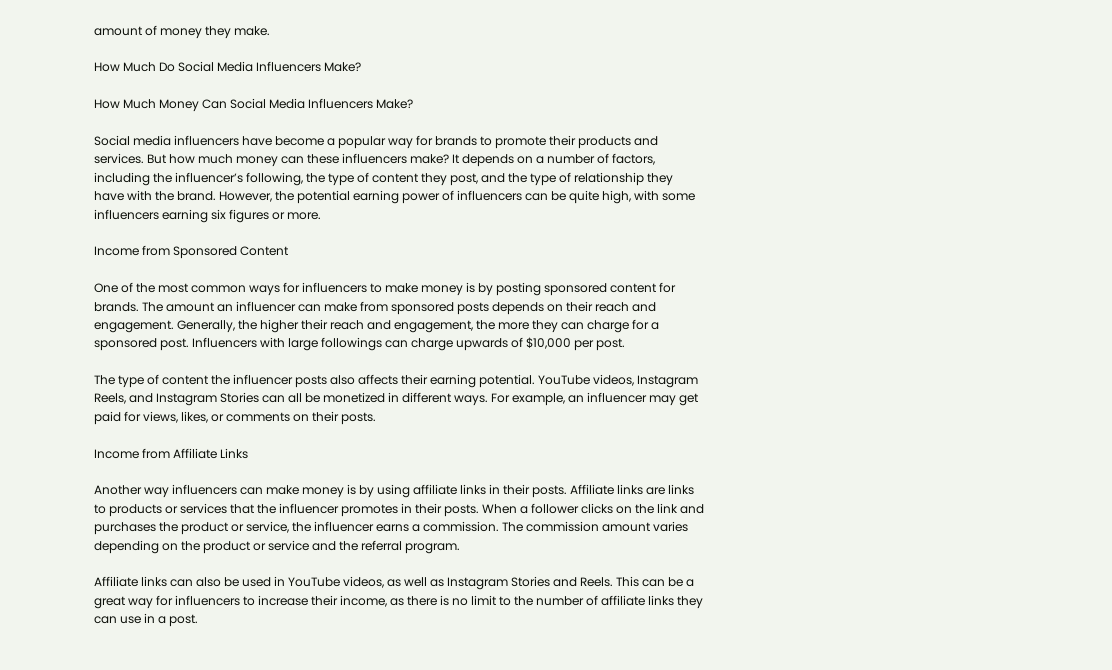amount of money they make.

How Much Do Social Media Influencers Make?

How Much Money Can Social Media Influencers Make?

Social media influencers have become a popular way for brands to promote their products and services. But how much money can these influencers make? It depends on a number of factors, including the influencer’s following, the type of content they post, and the type of relationship they have with the brand. However, the potential earning power of influencers can be quite high, with some influencers earning six figures or more.

Income from Sponsored Content

One of the most common ways for influencers to make money is by posting sponsored content for brands. The amount an influencer can make from sponsored posts depends on their reach and engagement. Generally, the higher their reach and engagement, the more they can charge for a sponsored post. Influencers with large followings can charge upwards of $10,000 per post.

The type of content the influencer posts also affects their earning potential. YouTube videos, Instagram Reels, and Instagram Stories can all be monetized in different ways. For example, an influencer may get paid for views, likes, or comments on their posts.

Income from Affiliate Links

Another way influencers can make money is by using affiliate links in their posts. Affiliate links are links to products or services that the influencer promotes in their posts. When a follower clicks on the link and purchases the product or service, the influencer earns a commission. The commission amount varies depending on the product or service and the referral program.

Affiliate links can also be used in YouTube videos, as well as Instagram Stories and Reels. This can be a great way for influencers to increase their income, as there is no limit to the number of affiliate links they can use in a post.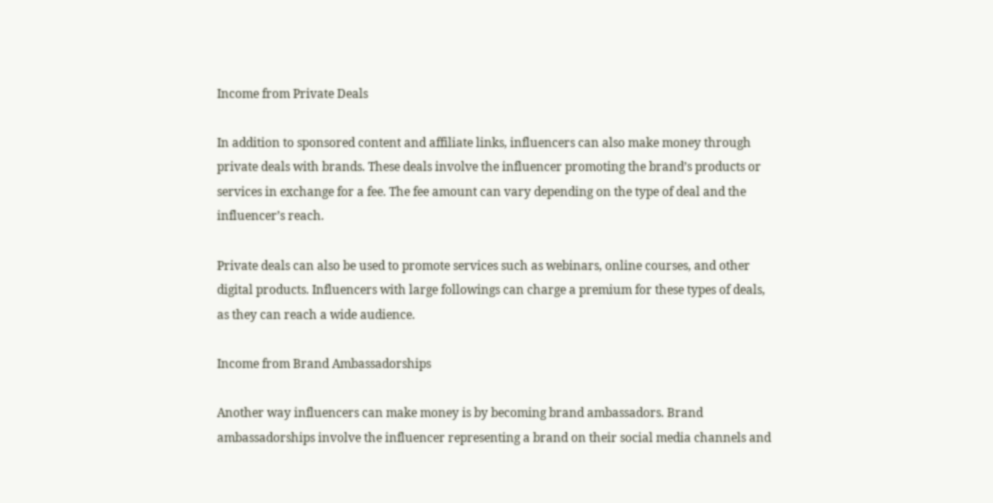Income from Private Deals

In addition to sponsored content and affiliate links, influencers can also make money through private deals with brands. These deals involve the influencer promoting the brand’s products or services in exchange for a fee. The fee amount can vary depending on the type of deal and the influencer’s reach.

Private deals can also be used to promote services such as webinars, online courses, and other digital products. Influencers with large followings can charge a premium for these types of deals, as they can reach a wide audience.

Income from Brand Ambassadorships

Another way influencers can make money is by becoming brand ambassadors. Brand ambassadorships involve the influencer representing a brand on their social media channels and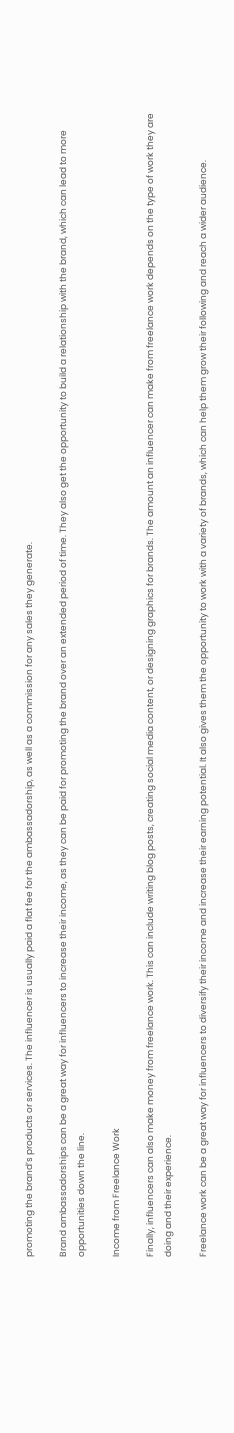promoting the brand’s products or services. The influencer is usually paid a flat fee for the ambassadorship, as well as a commission for any sales they generate.

Brand ambassadorships can be a great way for influencers to increase their income, as they can be paid for promoting the brand over an extended period of time. They also get the opportunity to build a relationship with the brand, which can lead to more opportunities down the line.

Income from Freelance Work

Finally, influencers can also make money from freelance work. This can include writing blog posts, creating social media content, or designing graphics for brands. The amount an influencer can make from freelance work depends on the type of work they are doing and their experience.

Freelance work can be a great way for influencers to diversify their income and increase their earning potential. It also gives them the opportunity to work with a variety of brands, which can help them grow their following and reach a wider audience.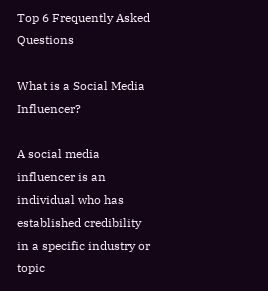Top 6 Frequently Asked Questions

What is a Social Media Influencer?

A social media influencer is an individual who has established credibility in a specific industry or topic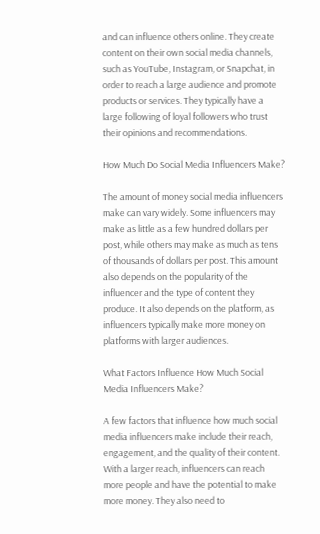and can influence others online. They create content on their own social media channels, such as YouTube, Instagram, or Snapchat, in order to reach a large audience and promote products or services. They typically have a large following of loyal followers who trust their opinions and recommendations.

How Much Do Social Media Influencers Make?

The amount of money social media influencers make can vary widely. Some influencers may make as little as a few hundred dollars per post, while others may make as much as tens of thousands of dollars per post. This amount also depends on the popularity of the influencer and the type of content they produce. It also depends on the platform, as influencers typically make more money on platforms with larger audiences.

What Factors Influence How Much Social Media Influencers Make?

A few factors that influence how much social media influencers make include their reach, engagement, and the quality of their content. With a larger reach, influencers can reach more people and have the potential to make more money. They also need to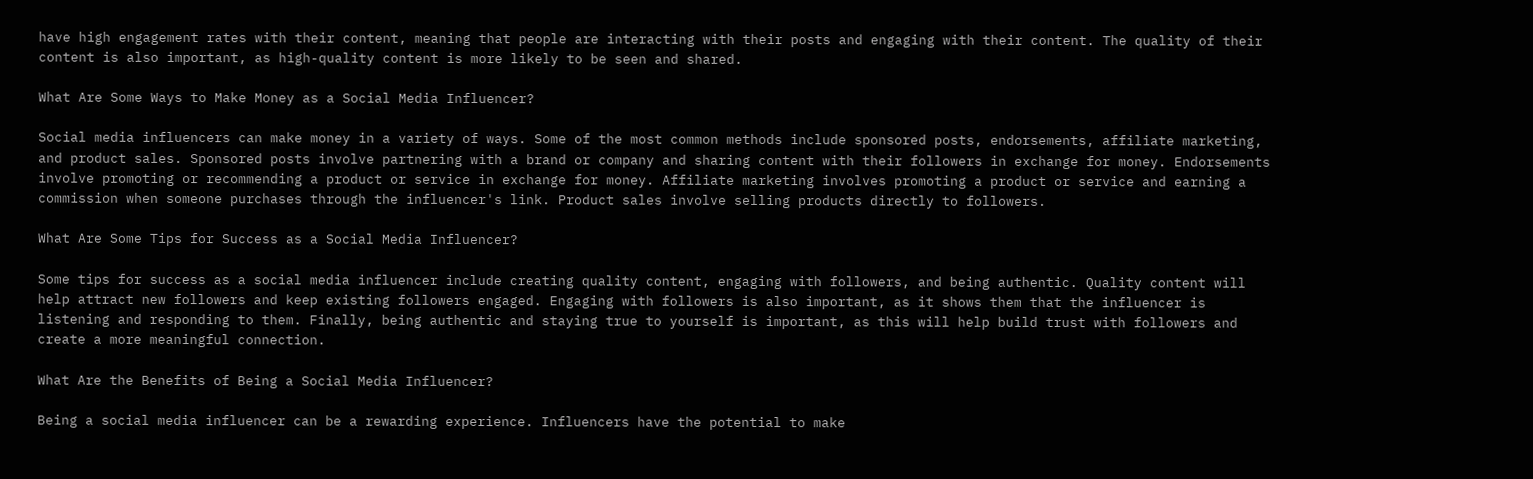have high engagement rates with their content, meaning that people are interacting with their posts and engaging with their content. The quality of their content is also important, as high-quality content is more likely to be seen and shared.

What Are Some Ways to Make Money as a Social Media Influencer?

Social media influencers can make money in a variety of ways. Some of the most common methods include sponsored posts, endorsements, affiliate marketing, and product sales. Sponsored posts involve partnering with a brand or company and sharing content with their followers in exchange for money. Endorsements involve promoting or recommending a product or service in exchange for money. Affiliate marketing involves promoting a product or service and earning a commission when someone purchases through the influencer's link. Product sales involve selling products directly to followers.

What Are Some Tips for Success as a Social Media Influencer?

Some tips for success as a social media influencer include creating quality content, engaging with followers, and being authentic. Quality content will help attract new followers and keep existing followers engaged. Engaging with followers is also important, as it shows them that the influencer is listening and responding to them. Finally, being authentic and staying true to yourself is important, as this will help build trust with followers and create a more meaningful connection.

What Are the Benefits of Being a Social Media Influencer?

Being a social media influencer can be a rewarding experience. Influencers have the potential to make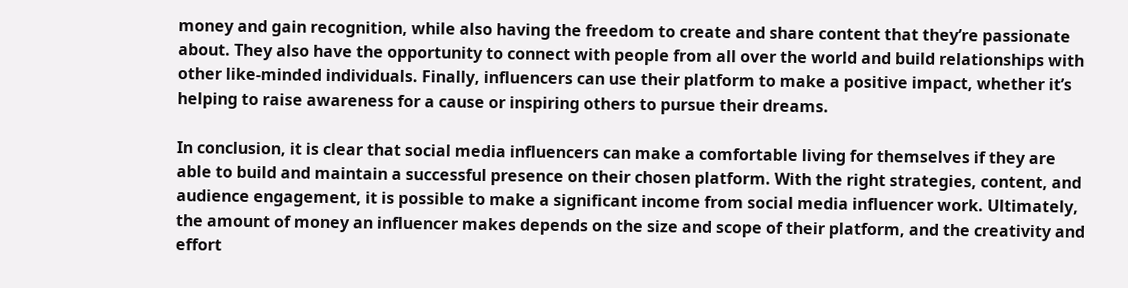money and gain recognition, while also having the freedom to create and share content that they’re passionate about. They also have the opportunity to connect with people from all over the world and build relationships with other like-minded individuals. Finally, influencers can use their platform to make a positive impact, whether it’s helping to raise awareness for a cause or inspiring others to pursue their dreams.

In conclusion, it is clear that social media influencers can make a comfortable living for themselves if they are able to build and maintain a successful presence on their chosen platform. With the right strategies, content, and audience engagement, it is possible to make a significant income from social media influencer work. Ultimately, the amount of money an influencer makes depends on the size and scope of their platform, and the creativity and effort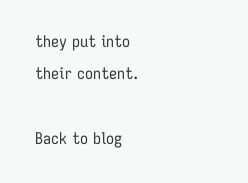they put into their content.

Back to blog